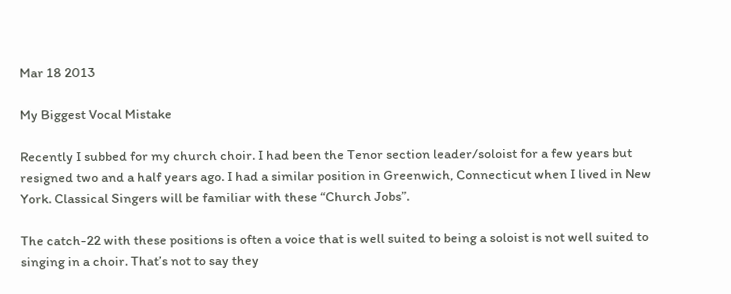Mar 18 2013

My Biggest Vocal Mistake

Recently I subbed for my church choir. I had been the Tenor section leader/soloist for a few years but resigned two and a half years ago. I had a similar position in Greenwich, Connecticut when I lived in New York. Classical Singers will be familiar with these “Church Jobs”.

The catch-22 with these positions is often a voice that is well suited to being a soloist is not well suited to singing in a choir. That’s not to say they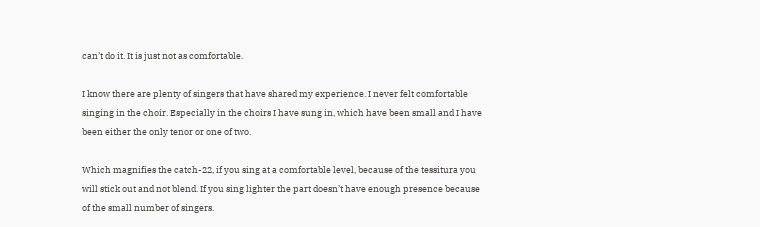can’t do it. It is just not as comfortable.

I know there are plenty of singers that have shared my experience. I never felt comfortable singing in the choir. Especially in the choirs I have sung in, which have been small and I have been either the only tenor or one of two.

Which magnifies the catch-22, if you sing at a comfortable level, because of the tessitura you will stick out and not blend. If you sing lighter the part doesn’t have enough presence because of the small number of singers.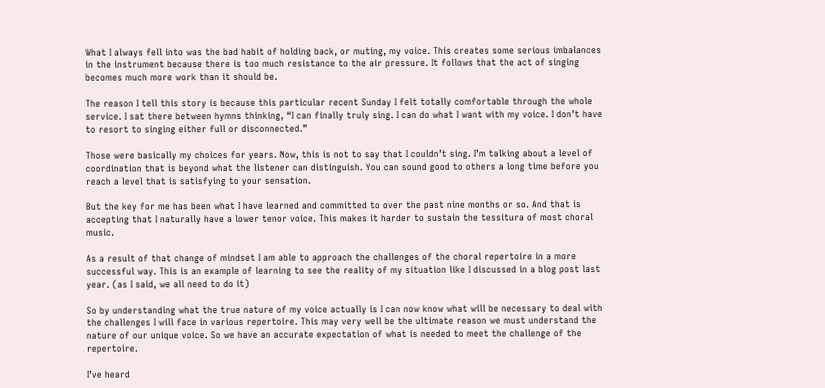What I always fell into was the bad habit of holding back, or muting, my voice. This creates some serious imbalances in the instrument because there is too much resistance to the air pressure. It follows that the act of singing becomes much more work than it should be.

The reason I tell this story is because this particular recent Sunday I felt totally comfortable through the whole service. I sat there between hymns thinking, “I can finally truly sing. I can do what I want with my voice. I don’t have to resort to singing either full or disconnected.”

Those were basically my choices for years. Now, this is not to say that I couldn’t sing. I’m talking about a level of coordination that is beyond what the listener can distinguish. You can sound good to others a long time before you reach a level that is satisfying to your sensation.

But the key for me has been what I have learned and committed to over the past nine months or so. And that is accepting that I naturally have a lower tenor voice. This makes it harder to sustain the tessitura of most choral music.

As a result of that change of mindset I am able to approach the challenges of the choral repertoire in a more successful way. This is an example of learning to see the reality of my situation like I discussed in a blog post last year. (as I said, we all need to do it)

So by understanding what the true nature of my voice actually is I can now know what will be necessary to deal with the challenges I will face in various repertoire. This may very well be the ultimate reason we must understand the nature of our unique voice. So we have an accurate expectation of what is needed to meet the challenge of the repertoire.

I’ve heard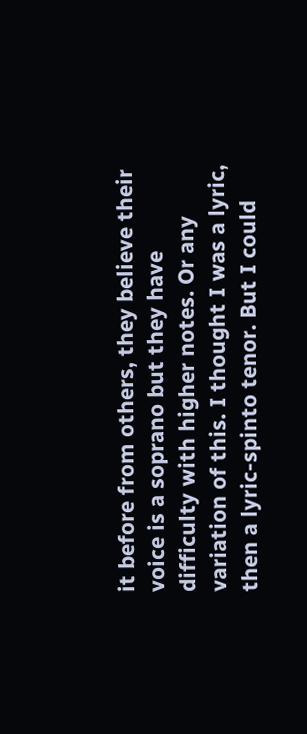it before from others, they believe their voice is a soprano but they have difficulty with higher notes. Or any variation of this. I thought I was a lyric, then a lyric-spinto tenor. But I could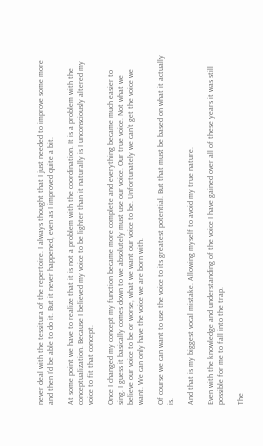never deal with the tessitura of the repertoire. I always thought that I just needed to improve some more and then I’d be able to do it. But it never happened, even as I improved quite a bit.

At some point we have to realize that it is not a problem with the coordination. It is a problem with the conceptualization. Because I believed my voice to be lighter than it naturally is I unconsciously altered my voice to fit that concept.

Once I changed my concept my function became more complete and everything became much easier to sing. I guess it basically comes down to we absolutely must use our voice. Our true voice. Not what we believe our voice to be or worse, what we want our voice to be. Unfortunately we can’t get the voice we want. We can only have the voice we are born with.

Of course we can want to use the voice to its greatest potential. But that must be based on what it actually is.

And that is my biggest vocal mistake. Allowing myself to avoid my true nature.

Even with the knowledge and understanding of the voice I have gained over all of these years it was still possible for me to fall into the trap.

The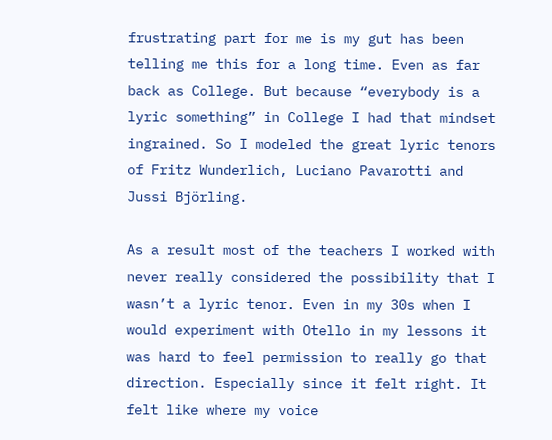frustrating part for me is my gut has been telling me this for a long time. Even as far back as College. But because “everybody is a lyric something” in College I had that mindset ingrained. So I modeled the great lyric tenors of Fritz Wunderlich, Luciano Pavarotti and Jussi Björling.

As a result most of the teachers I worked with never really considered the possibility that I wasn’t a lyric tenor. Even in my 30s when I would experiment with Otello in my lessons it was hard to feel permission to really go that direction. Especially since it felt right. It felt like where my voice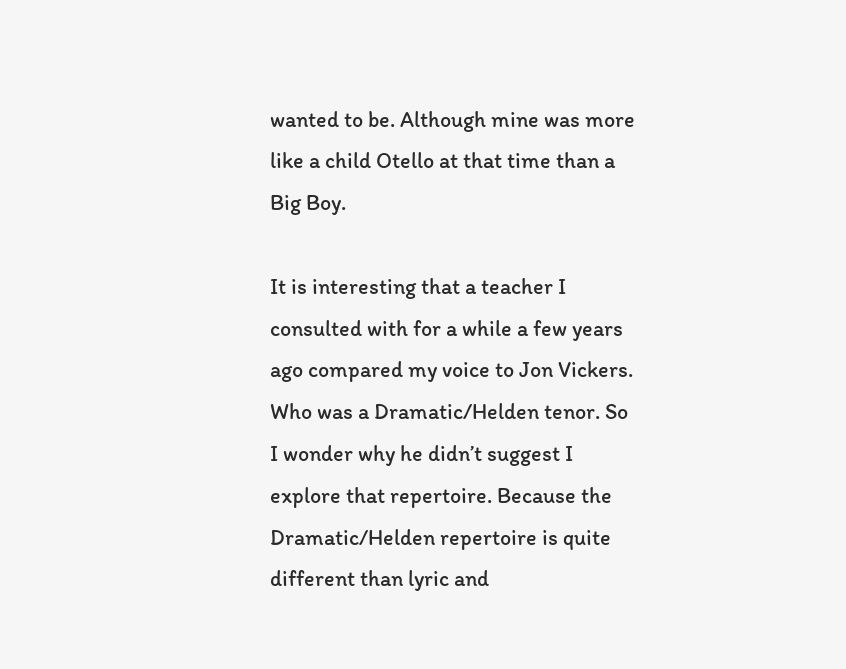wanted to be. Although mine was more like a child Otello at that time than a Big Boy.

It is interesting that a teacher I consulted with for a while a few years ago compared my voice to Jon Vickers. Who was a Dramatic/Helden tenor. So I wonder why he didn’t suggest I explore that repertoire. Because the Dramatic/Helden repertoire is quite different than lyric and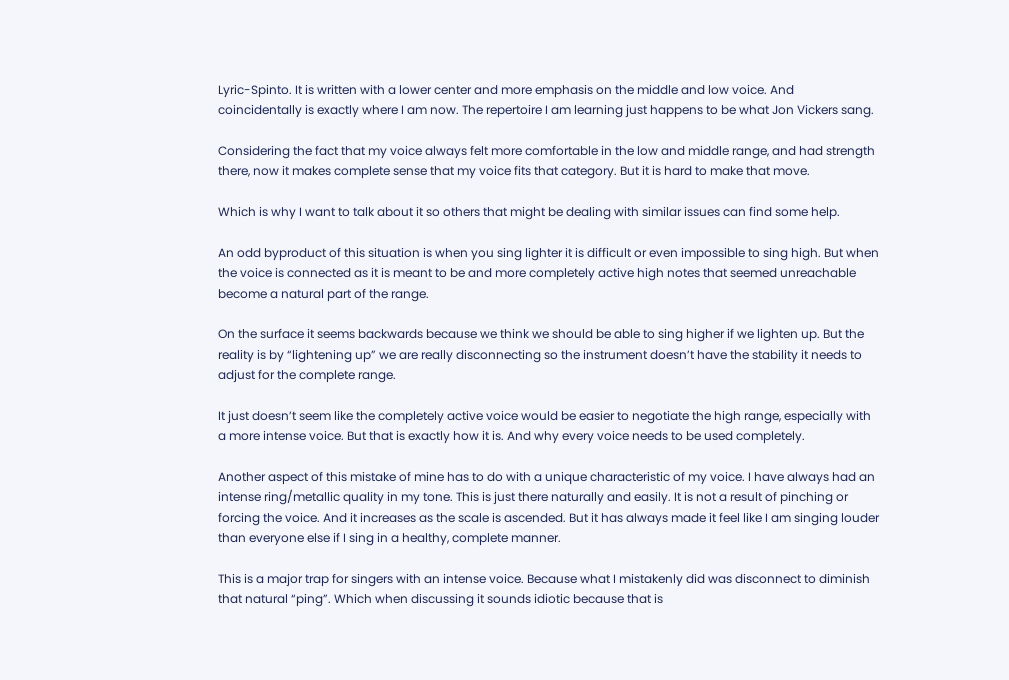Lyric-Spinto. It is written with a lower center and more emphasis on the middle and low voice. And coincidentally is exactly where I am now. The repertoire I am learning just happens to be what Jon Vickers sang.

Considering the fact that my voice always felt more comfortable in the low and middle range, and had strength there, now it makes complete sense that my voice fits that category. But it is hard to make that move.

Which is why I want to talk about it so others that might be dealing with similar issues can find some help.

An odd byproduct of this situation is when you sing lighter it is difficult or even impossible to sing high. But when the voice is connected as it is meant to be and more completely active high notes that seemed unreachable become a natural part of the range.

On the surface it seems backwards because we think we should be able to sing higher if we lighten up. But the reality is by “lightening up” we are really disconnecting so the instrument doesn’t have the stability it needs to adjust for the complete range.

It just doesn’t seem like the completely active voice would be easier to negotiate the high range, especially with a more intense voice. But that is exactly how it is. And why every voice needs to be used completely.

Another aspect of this mistake of mine has to do with a unique characteristic of my voice. I have always had an intense ring/metallic quality in my tone. This is just there naturally and easily. It is not a result of pinching or forcing the voice. And it increases as the scale is ascended. But it has always made it feel like I am singing louder than everyone else if I sing in a healthy, complete manner.

This is a major trap for singers with an intense voice. Because what I mistakenly did was disconnect to diminish that natural “ping”. Which when discussing it sounds idiotic because that is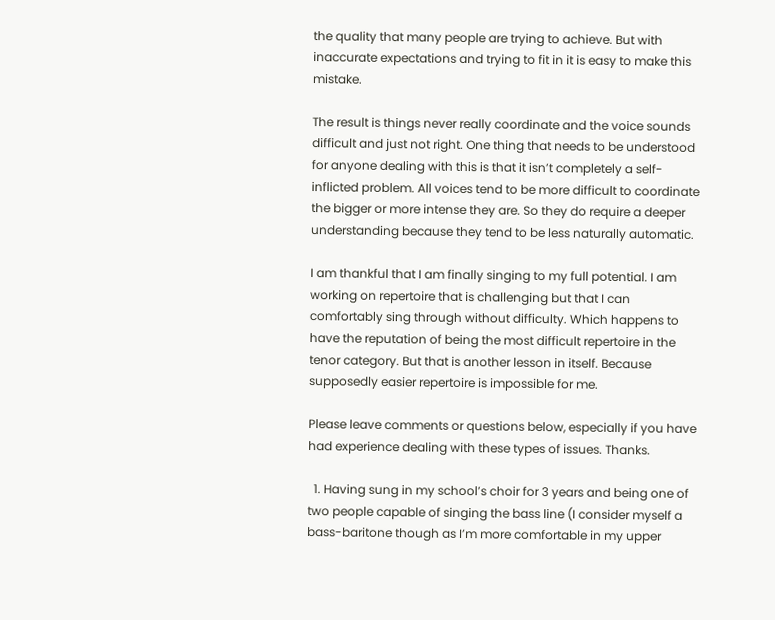the quality that many people are trying to achieve. But with inaccurate expectations and trying to fit in it is easy to make this mistake.

The result is things never really coordinate and the voice sounds difficult and just not right. One thing that needs to be understood for anyone dealing with this is that it isn’t completely a self-inflicted problem. All voices tend to be more difficult to coordinate the bigger or more intense they are. So they do require a deeper understanding because they tend to be less naturally automatic.

I am thankful that I am finally singing to my full potential. I am working on repertoire that is challenging but that I can comfortably sing through without difficulty. Which happens to have the reputation of being the most difficult repertoire in the tenor category. But that is another lesson in itself. Because supposedly easier repertoire is impossible for me.

Please leave comments or questions below, especially if you have had experience dealing with these types of issues. Thanks.

  1. Having sung in my school’s choir for 3 years and being one of two people capable of singing the bass line (I consider myself a bass-baritone though as I’m more comfortable in my upper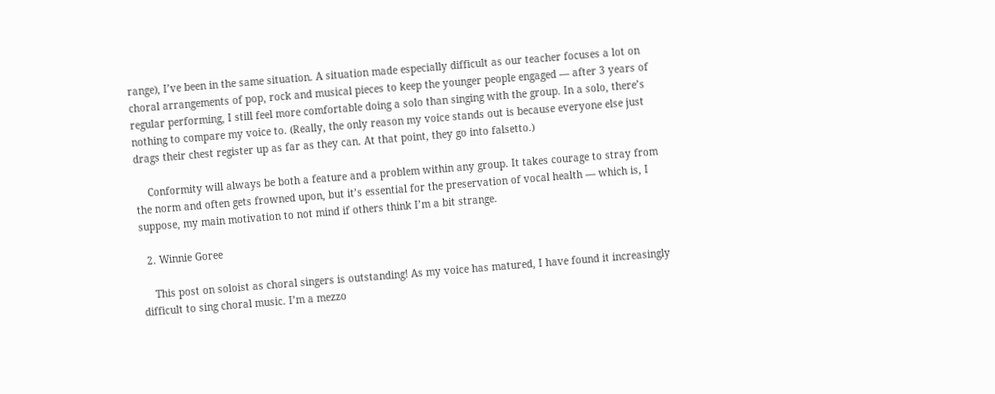range), I’ve been in the same situation. A situation made especially difficult as our teacher focuses a lot on choral arrangements of pop, rock and musical pieces to keep the younger people engaged — after 3 years of regular performing, I still feel more comfortable doing a solo than singing with the group. In a solo, there’s nothing to compare my voice to. (Really, the only reason my voice stands out is because everyone else just drags their chest register up as far as they can. At that point, they go into falsetto.)

    Conformity will always be both a feature and a problem within any group. It takes courage to stray from the norm and often gets frowned upon, but it’s essential for the preservation of vocal health — which is, I suppose, my main motivation to not mind if others think I’m a bit strange.

  2. Winnie Goree

    This post on soloist as choral singers is outstanding! As my voice has matured, I have found it increasingly difficult to sing choral music. I’m a mezzo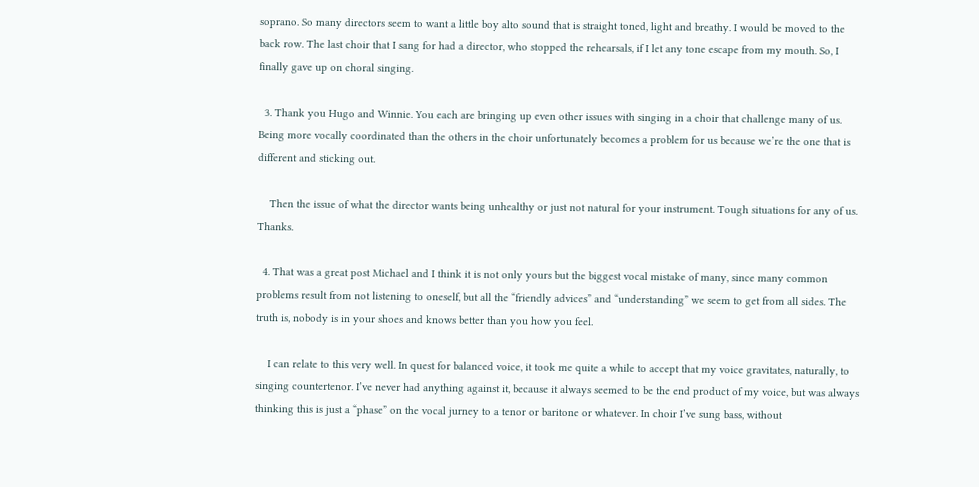soprano. So many directors seem to want a little boy alto sound that is straight toned, light and breathy. I would be moved to the back row. The last choir that I sang for had a director, who stopped the rehearsals, if I let any tone escape from my mouth. So, I finally gave up on choral singing.

  3. Thank you Hugo and Winnie. You each are bringing up even other issues with singing in a choir that challenge many of us. Being more vocally coordinated than the others in the choir unfortunately becomes a problem for us because we’re the one that is different and sticking out.

    Then the issue of what the director wants being unhealthy or just not natural for your instrument. Tough situations for any of us. Thanks.

  4. That was a great post Michael and I think it is not only yours but the biggest vocal mistake of many, since many common problems result from not listening to oneself, but all the “friendly advices” and “understanding” we seem to get from all sides. The truth is, nobody is in your shoes and knows better than you how you feel.

    I can relate to this very well. In quest for balanced voice, it took me quite a while to accept that my voice gravitates, naturally, to singing countertenor. I’ve never had anything against it, because it always seemed to be the end product of my voice, but was always thinking this is just a “phase” on the vocal jurney to a tenor or baritone or whatever. In choir I’ve sung bass, without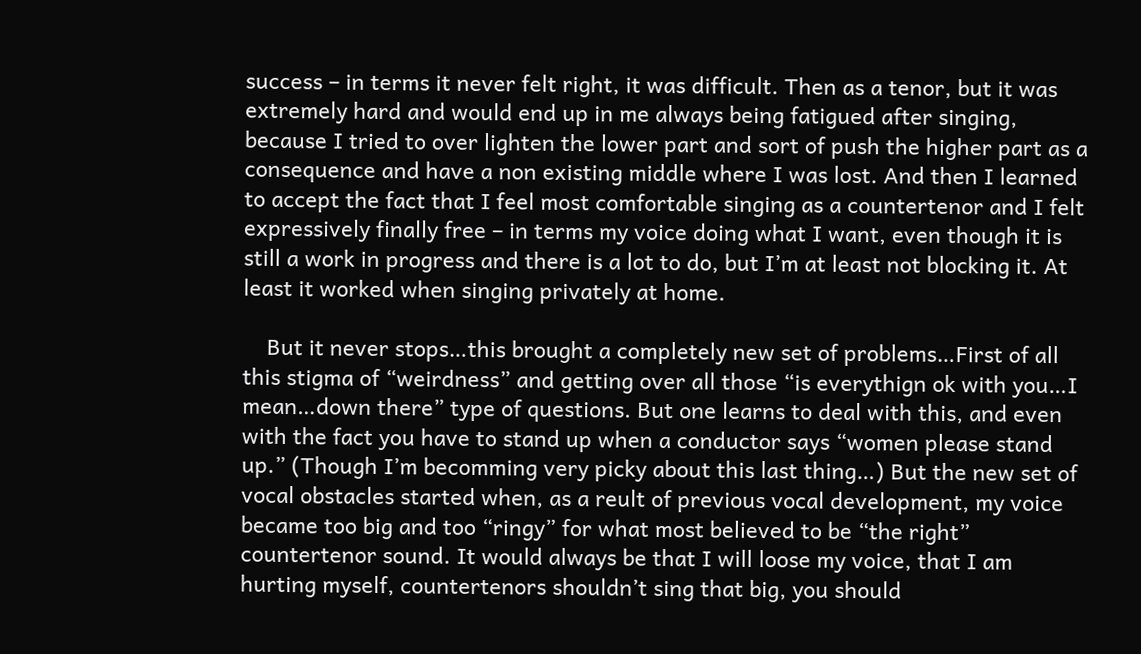success – in terms it never felt right, it was difficult. Then as a tenor, but it was extremely hard and would end up in me always being fatigued after singing, because I tried to over lighten the lower part and sort of push the higher part as a consequence and have a non existing middle where I was lost. And then I learned to accept the fact that I feel most comfortable singing as a countertenor and I felt expressively finally free – in terms my voice doing what I want, even though it is still a work in progress and there is a lot to do, but I’m at least not blocking it. At least it worked when singing privately at home.

    But it never stops…this brought a completely new set of problems…First of all this stigma of “weirdness” and getting over all those “is everythign ok with you…I mean…down there” type of questions. But one learns to deal with this, and even with the fact you have to stand up when a conductor says “women please stand up.” (Though I’m becomming very picky about this last thing…) But the new set of vocal obstacles started when, as a reult of previous vocal development, my voice became too big and too “ringy” for what most believed to be “the right” countertenor sound. It would always be that I will loose my voice, that I am hurting myself, countertenors shouldn’t sing that big, you should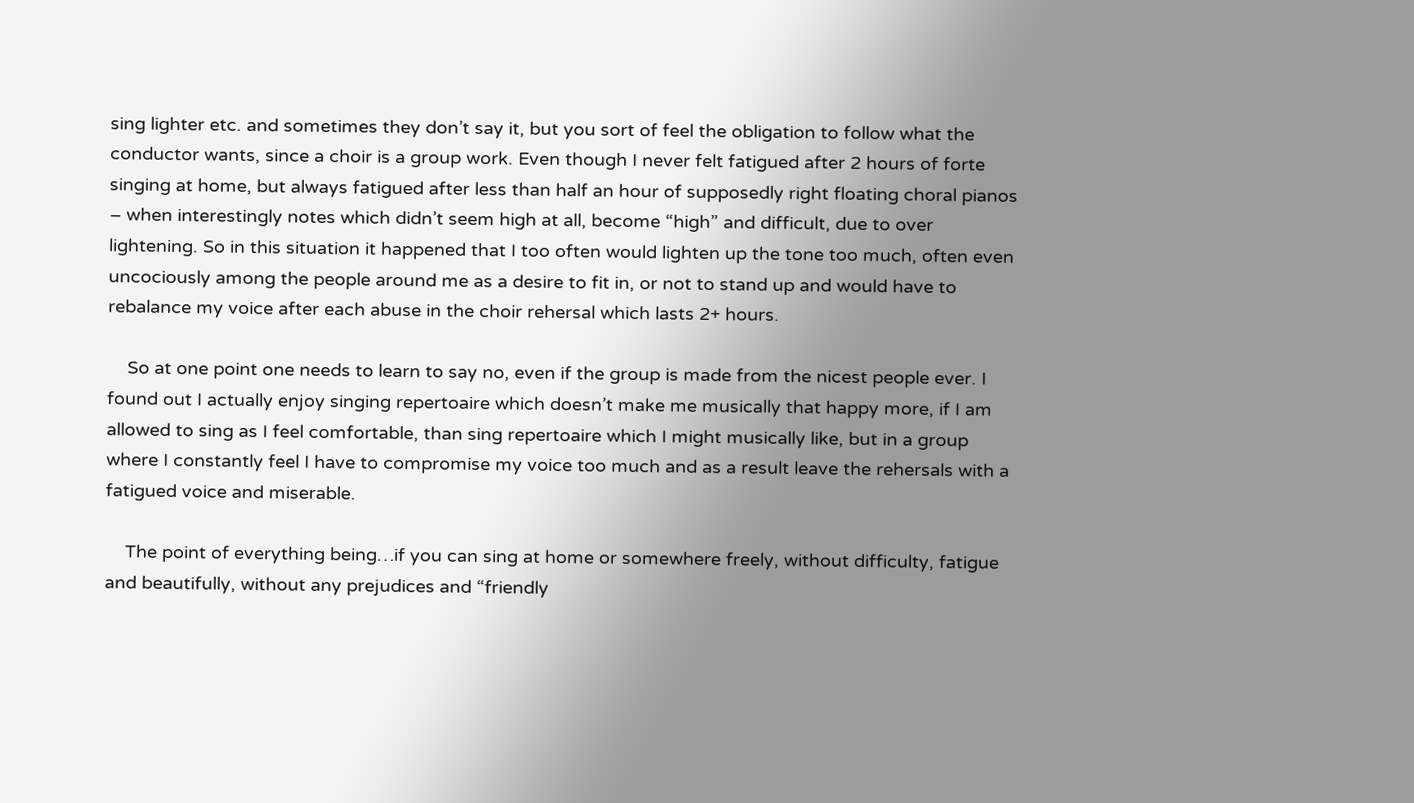sing lighter etc. and sometimes they don’t say it, but you sort of feel the obligation to follow what the conductor wants, since a choir is a group work. Even though I never felt fatigued after 2 hours of forte singing at home, but always fatigued after less than half an hour of supposedly right floating choral pianos – when interestingly notes which didn’t seem high at all, become “high” and difficult, due to over lightening. So in this situation it happened that I too often would lighten up the tone too much, often even uncociously among the people around me as a desire to fit in, or not to stand up and would have to rebalance my voice after each abuse in the choir rehersal which lasts 2+ hours.

    So at one point one needs to learn to say no, even if the group is made from the nicest people ever. I found out I actually enjoy singing repertoaire which doesn’t make me musically that happy more, if I am allowed to sing as I feel comfortable, than sing repertoaire which I might musically like, but in a group where I constantly feel I have to compromise my voice too much and as a result leave the rehersals with a fatigued voice and miserable.

    The point of everything being…if you can sing at home or somewhere freely, without difficulty, fatigue and beautifully, without any prejudices and “friendly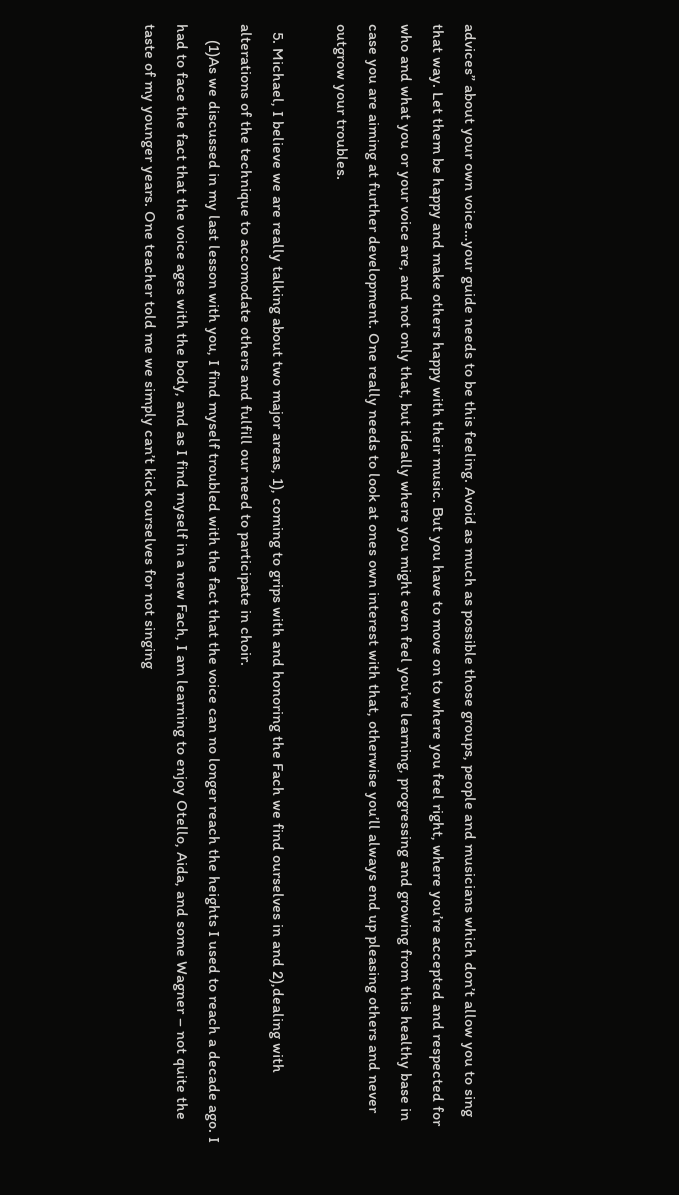advices” about your own voice…your guide needs to be this feeling. Avoid as much as possible those groups, people and musicians which don’t allow you to sing that way. Let them be happy and make others happy with their music. But you have to move on to where you feel right, where you’re accepted and respected for who and what you or your voice are, and not only that, but ideally where you might even feel you’re learning, progressing and growing from this healthy base in case you are aiming at further development. One really needs to look at ones own interest with that, otherwise you’ll always end up pleasing others and never outgrow your troubles.

  5. Michael, I believe we are really talking about two major areas, 1), coming to grips with and honoring the Fach we find ourselves in and 2),dealing with alterations of the technique to accomodate others and fulfill our need to participate in choir.
    (1)As we discussed in my last lesson with you, I find myself troubled with the fact that the voice can no longer reach the heights I used to reach a decade ago. I had to face the fact that the voice ages with the body, and as I find myself in a new Fach, I am learning to enjoy Otello, Aida, and some Wagner – not quite the taste of my younger years. One teacher told me we simply can’t kick ourselves for not singing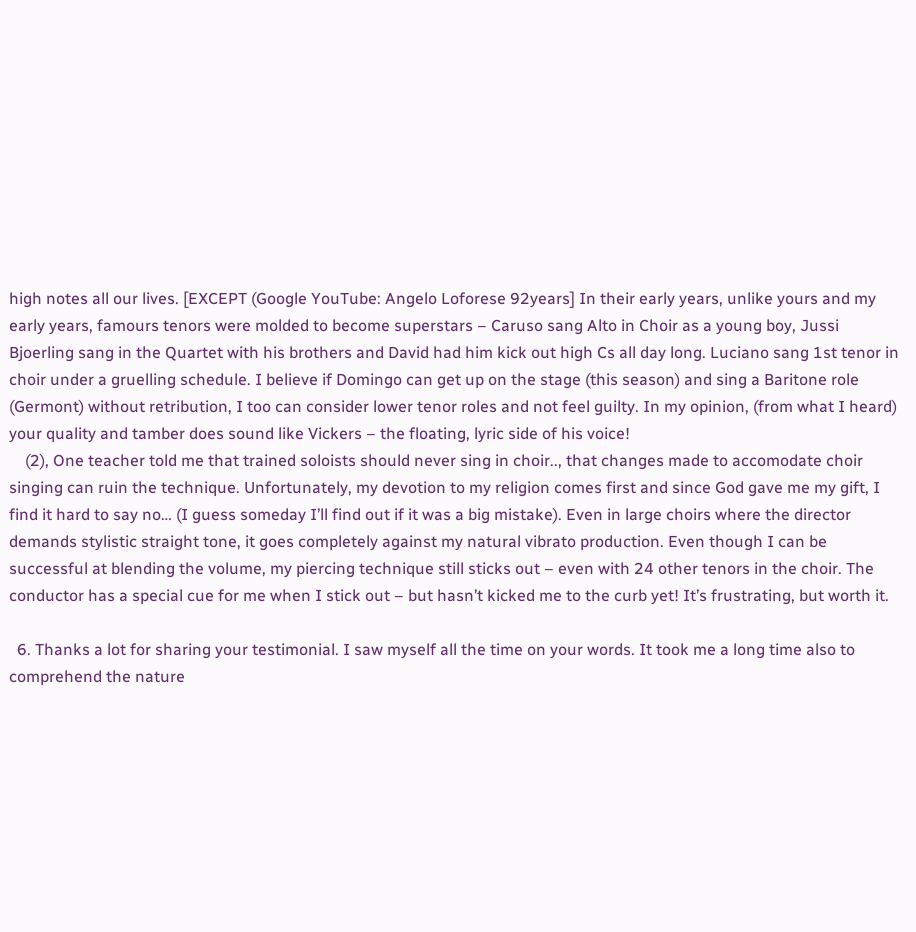high notes all our lives. [EXCEPT (Google YouTube: Angelo Loforese 92years] In their early years, unlike yours and my early years, famours tenors were molded to become superstars – Caruso sang Alto in Choir as a young boy, Jussi Bjoerling sang in the Quartet with his brothers and David had him kick out high Cs all day long. Luciano sang 1st tenor in choir under a gruelling schedule. I believe if Domingo can get up on the stage (this season) and sing a Baritone role (Germont) without retribution, I too can consider lower tenor roles and not feel guilty. In my opinion, (from what I heard) your quality and tamber does sound like Vickers – the floating, lyric side of his voice!
    (2), One teacher told me that trained soloists should never sing in choir.., that changes made to accomodate choir singing can ruin the technique. Unfortunately, my devotion to my religion comes first and since God gave me my gift, I find it hard to say no… (I guess someday I’ll find out if it was a big mistake). Even in large choirs where the director demands stylistic straight tone, it goes completely against my natural vibrato production. Even though I can be successful at blending the volume, my piercing technique still sticks out – even with 24 other tenors in the choir. The conductor has a special cue for me when I stick out – but hasn’t kicked me to the curb yet! It’s frustrating, but worth it.

  6. Thanks a lot for sharing your testimonial. I saw myself all the time on your words. It took me a long time also to comprehend the nature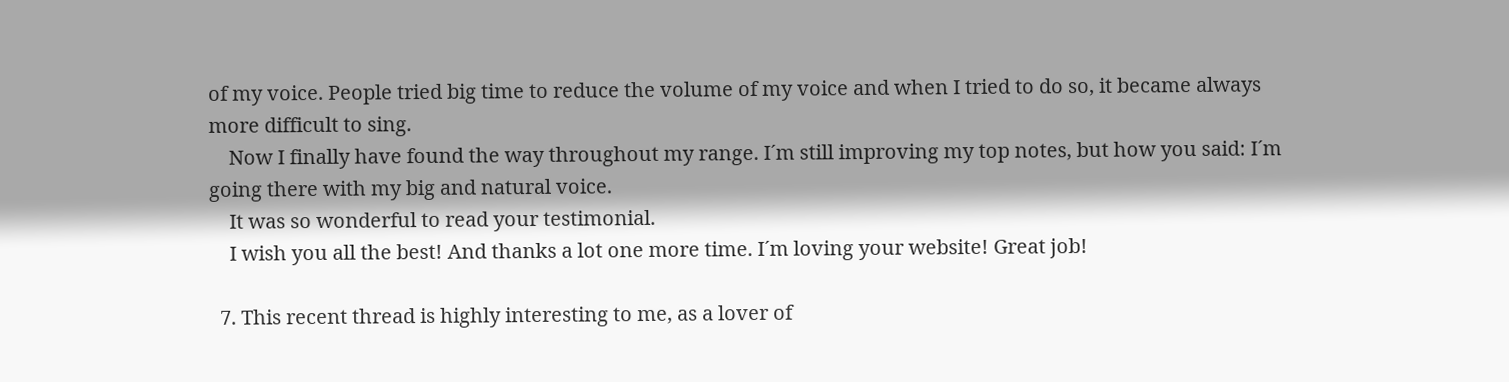of my voice. People tried big time to reduce the volume of my voice and when I tried to do so, it became always more difficult to sing.
    Now I finally have found the way throughout my range. I´m still improving my top notes, but how you said: I´m going there with my big and natural voice.
    It was so wonderful to read your testimonial.
    I wish you all the best! And thanks a lot one more time. I´m loving your website! Great job!

  7. This recent thread is highly interesting to me, as a lover of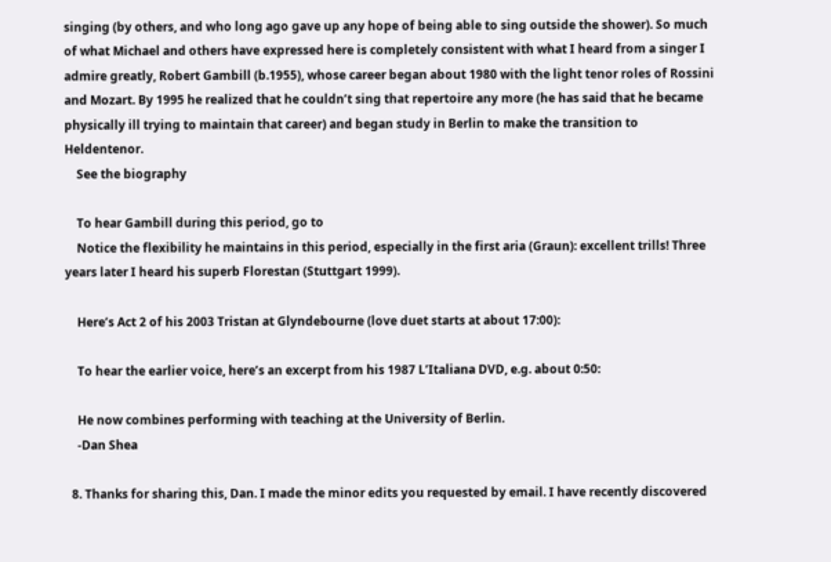singing (by others, and who long ago gave up any hope of being able to sing outside the shower). So much of what Michael and others have expressed here is completely consistent with what I heard from a singer I admire greatly, Robert Gambill (b.1955), whose career began about 1980 with the light tenor roles of Rossini and Mozart. By 1995 he realized that he couldn’t sing that repertoire any more (he has said that he became physically ill trying to maintain that career) and began study in Berlin to make the transition to Heldentenor.
    See the biography

    To hear Gambill during this period, go to
    Notice the flexibility he maintains in this period, especially in the first aria (Graun): excellent trills! Three years later I heard his superb Florestan (Stuttgart 1999).

    Here’s Act 2 of his 2003 Tristan at Glyndebourne (love duet starts at about 17:00):

    To hear the earlier voice, here’s an excerpt from his 1987 L’Italiana DVD, e.g. about 0:50:

    He now combines performing with teaching at the University of Berlin.
    -Dan Shea

  8. Thanks for sharing this, Dan. I made the minor edits you requested by email. I have recently discovered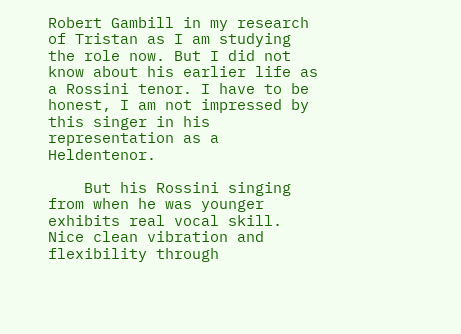Robert Gambill in my research of Tristan as I am studying the role now. But I did not know about his earlier life as a Rossini tenor. I have to be honest, I am not impressed by this singer in his representation as a Heldentenor.

    But his Rossini singing from when he was younger exhibits real vocal skill. Nice clean vibration and flexibility through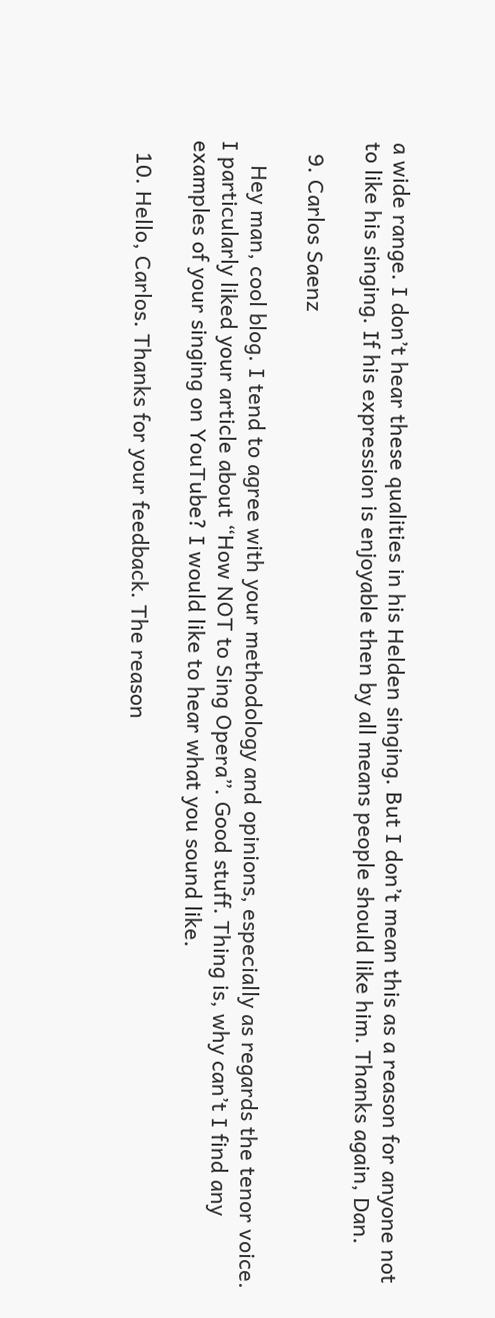a wide range. I don’t hear these qualities in his Helden singing. But I don’t mean this as a reason for anyone not to like his singing. If his expression is enjoyable then by all means people should like him. Thanks again, Dan.

  9. Carlos Saenz

    Hey man, cool blog. I tend to agree with your methodology and opinions, especially as regards the tenor voice. I particularly liked your article about “How NOT to Sing Opera”. Good stuff. Thing is, why can’t I find any examples of your singing on YouTube? I would like to hear what you sound like.

  10. Hello, Carlos. Thanks for your feedback. The reason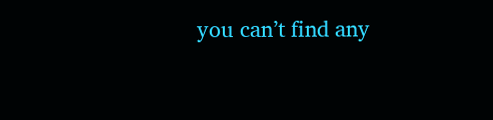you can’t find any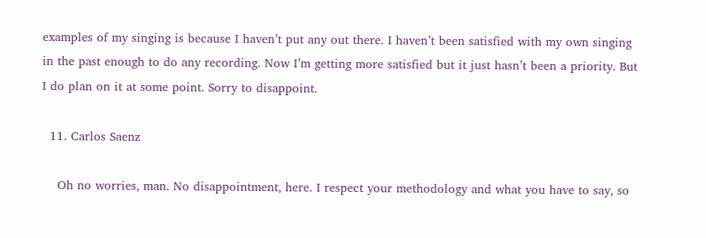examples of my singing is because I haven’t put any out there. I haven’t been satisfied with my own singing in the past enough to do any recording. Now I’m getting more satisfied but it just hasn’t been a priority. But I do plan on it at some point. Sorry to disappoint.

  11. Carlos Saenz

    Oh no worries, man. No disappointment, here. I respect your methodology and what you have to say, so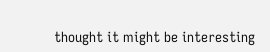thought it might be interesting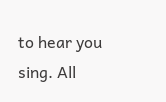to hear you sing. All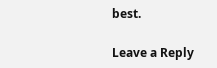best.

Leave a Reply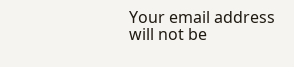Your email address will not be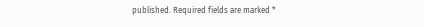published. Required fields are marked *